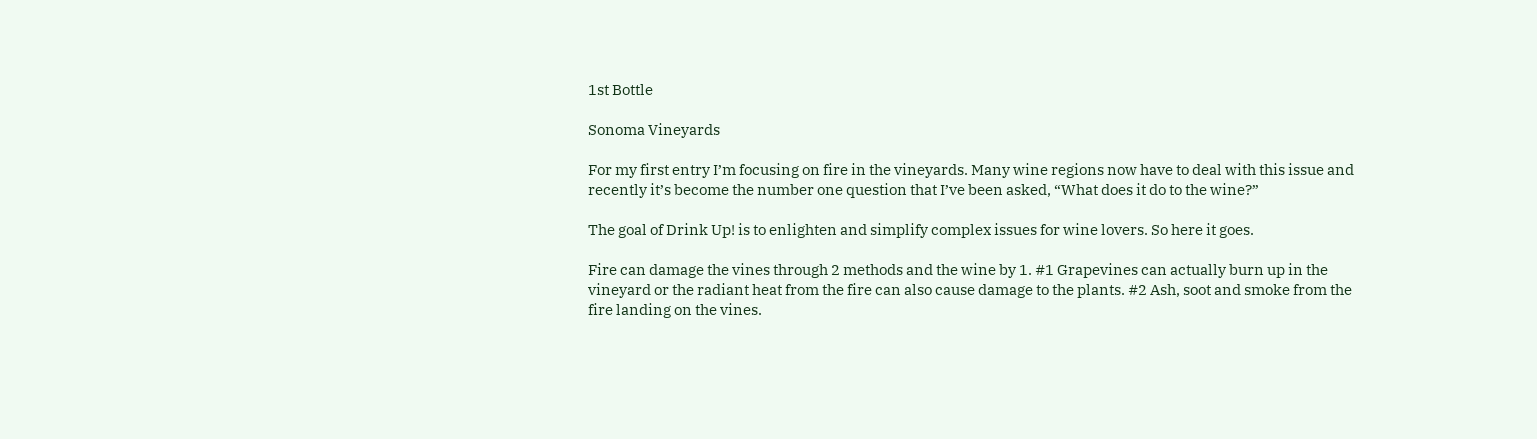1st Bottle

Sonoma Vineyards

For my first entry I’m focusing on fire in the vineyards. Many wine regions now have to deal with this issue and recently it’s become the number one question that I’ve been asked, “What does it do to the wine?”

The goal of Drink Up! is to enlighten and simplify complex issues for wine lovers. So here it goes.

Fire can damage the vines through 2 methods and the wine by 1. #1 Grapevines can actually burn up in the vineyard or the radiant heat from the fire can also cause damage to the plants. #2 Ash, soot and smoke from the fire landing on the vines.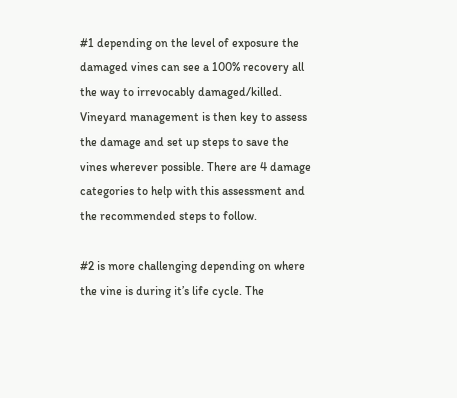#1 depending on the level of exposure the damaged vines can see a 100% recovery all the way to irrevocably damaged/killed. Vineyard management is then key to assess the damage and set up steps to save the vines wherever possible. There are 4 damage categories to help with this assessment and the recommended steps to follow.

#2 is more challenging depending on where the vine is during it’s life cycle. The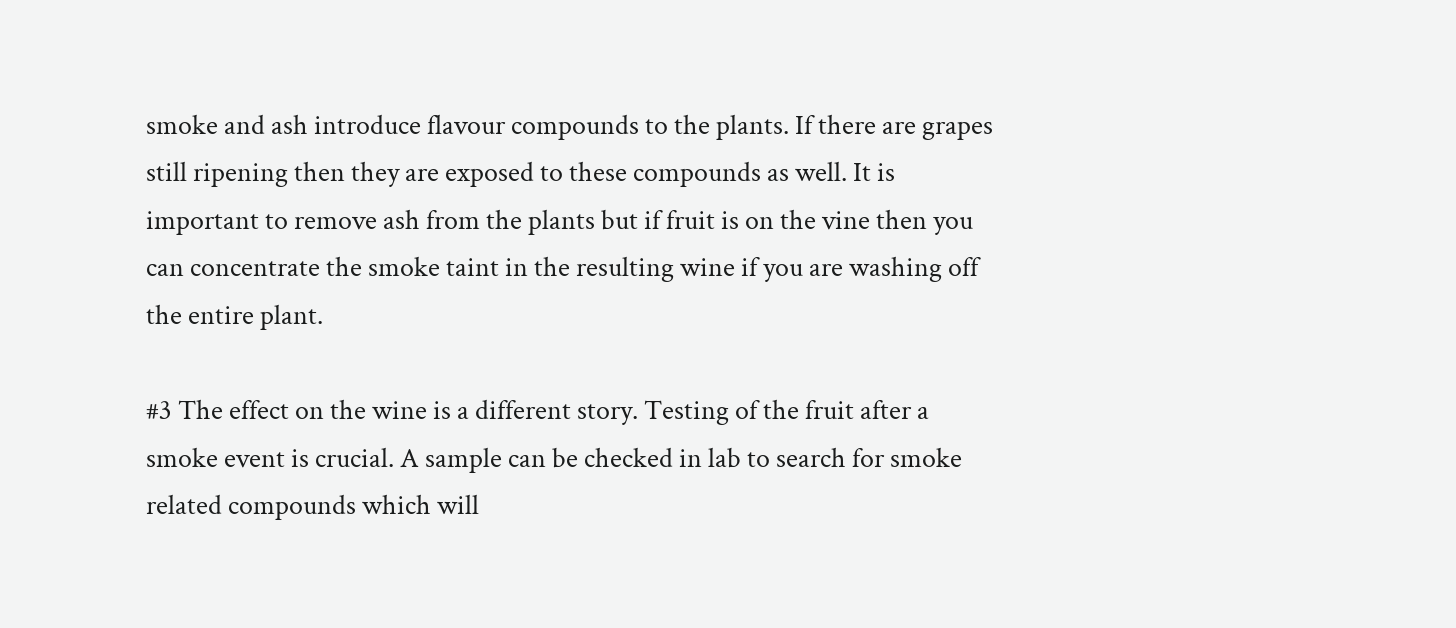smoke and ash introduce flavour compounds to the plants. If there are grapes still ripening then they are exposed to these compounds as well. It is important to remove ash from the plants but if fruit is on the vine then you can concentrate the smoke taint in the resulting wine if you are washing off the entire plant.

#3 The effect on the wine is a different story. Testing of the fruit after a smoke event is crucial. A sample can be checked in lab to search for smoke related compounds which will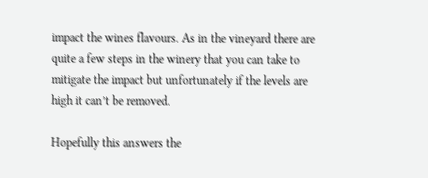impact the wines flavours. As in the vineyard there are quite a few steps in the winery that you can take to mitigate the impact but unfortunately if the levels are high it can’t be removed.

Hopefully this answers the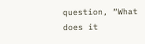question, “What does it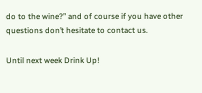do to the wine?” and of course if you have other questions don’t hesitate to contact us.

Until next week Drink Up!